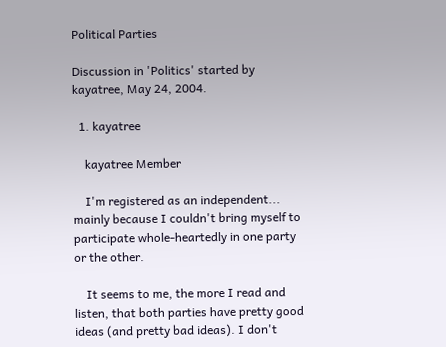Political Parties

Discussion in 'Politics' started by kayatree, May 24, 2004.

  1. kayatree

    kayatree Member

    I'm registered as an independent... mainly because I couldn't bring myself to participate whole-heartedly in one party or the other.

    It seems to me, the more I read and listen, that both parties have pretty good ideas (and pretty bad ideas). I don't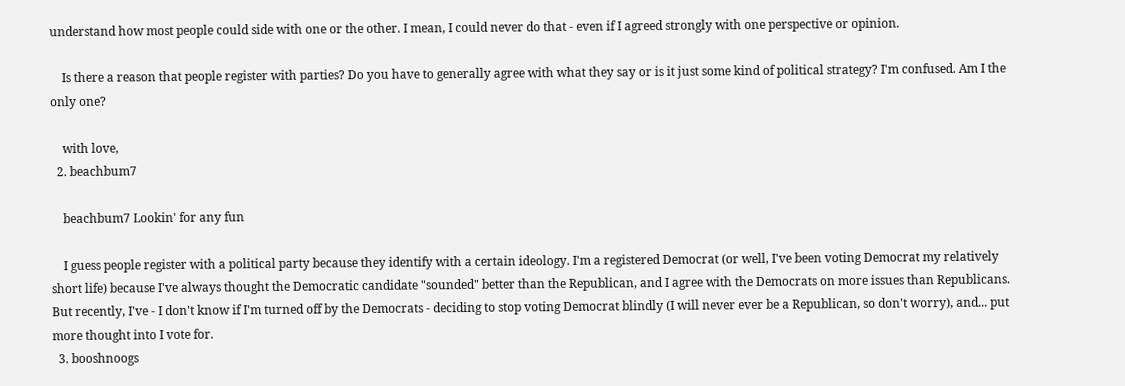understand how most people could side with one or the other. I mean, I could never do that - even if I agreed strongly with one perspective or opinion.

    Is there a reason that people register with parties? Do you have to generally agree with what they say or is it just some kind of political strategy? I'm confused. Am I the only one?

    with love,
  2. beachbum7

    beachbum7 Lookin' for any fun

    I guess people register with a political party because they identify with a certain ideology. I'm a registered Democrat (or well, I've been voting Democrat my relatively short life) because I've always thought the Democratic candidate "sounded" better than the Republican, and I agree with the Democrats on more issues than Republicans. But recently, I've - I don't know if I'm turned off by the Democrats - deciding to stop voting Democrat blindly (I will never ever be a Republican, so don't worry), and... put more thought into I vote for.
  3. booshnoogs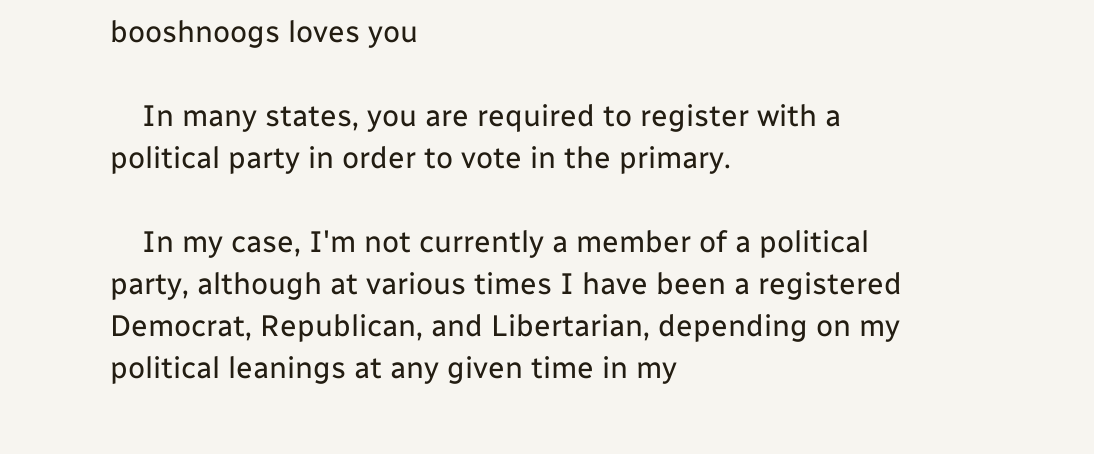booshnoogs loves you

    In many states, you are required to register with a political party in order to vote in the primary.

    In my case, I'm not currently a member of a political party, although at various times I have been a registered Democrat, Republican, and Libertarian, depending on my political leanings at any given time in my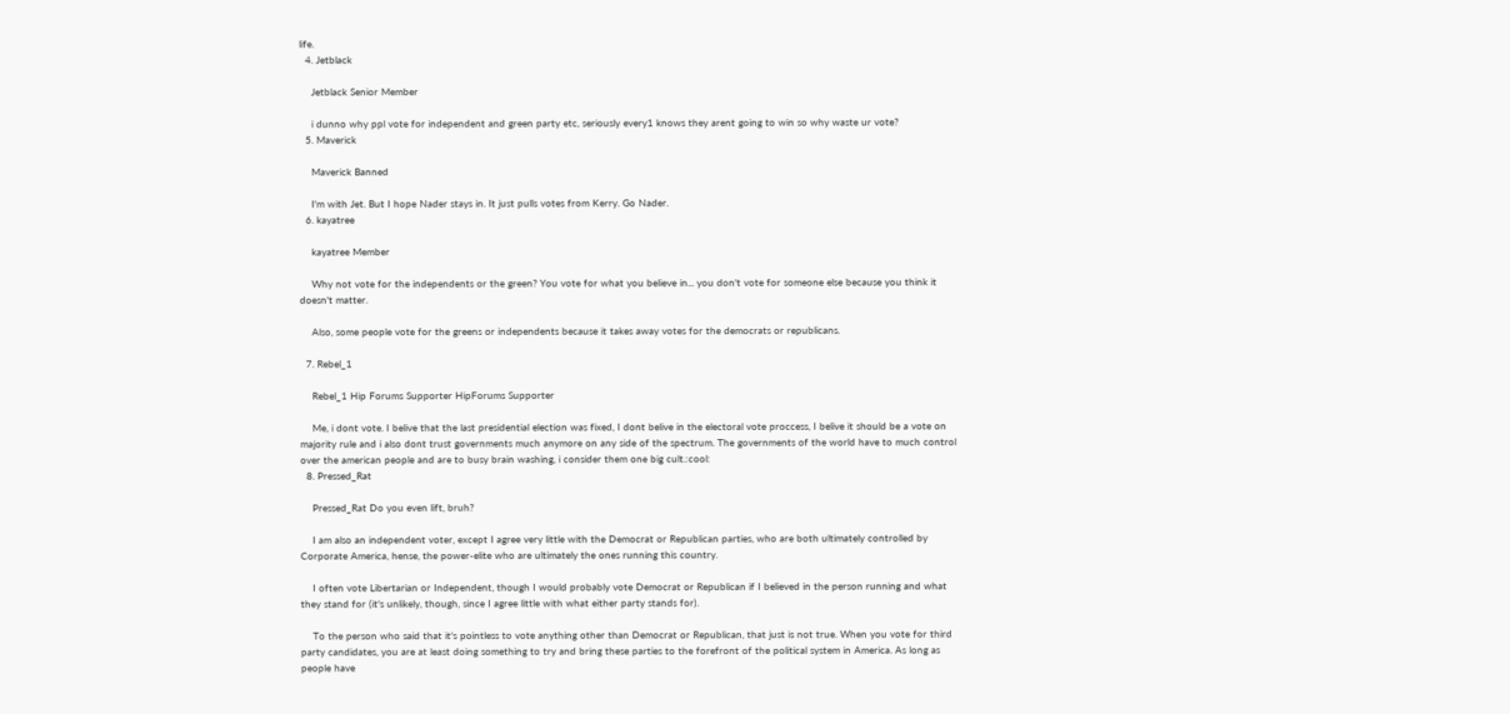life.
  4. Jetblack

    Jetblack Senior Member

    i dunno why ppl vote for independent and green party etc, seriously every1 knows they arent going to win so why waste ur vote?
  5. Maverick

    Maverick Banned

    I'm with Jet. But I hope Nader stays in. It just pulls votes from Kerry. Go Nader.
  6. kayatree

    kayatree Member

    Why not vote for the independents or the green? You vote for what you believe in... you don't vote for someone else because you think it doesn't matter.

    Also, some people vote for the greens or independents because it takes away votes for the democrats or republicans.

  7. Rebel_1

    Rebel_1 Hip Forums Supporter HipForums Supporter

    Me, i dont vote. I belive that the last presidential election was fixed, I dont belive in the electoral vote proccess, I belive it should be a vote on majority rule and i also dont trust governments much anymore on any side of the spectrum. The governments of the world have to much control over the american people and are to busy brain washing, i consider them one big cult.:cool:
  8. Pressed_Rat

    Pressed_Rat Do you even lift, bruh?

    I am also an independent voter, except I agree very little with the Democrat or Republican parties, who are both ultimately controlled by Corporate America, hense, the power-elite who are ultimately the ones running this country.

    I often vote Libertarian or Independent, though I would probably vote Democrat or Republican if I believed in the person running and what they stand for (it's unlikely, though, since I agree little with what either party stands for).

    To the person who said that it's pointless to vote anything other than Democrat or Republican, that just is not true. When you vote for third party candidates, you are at least doing something to try and bring these parties to the forefront of the political system in America. As long as people have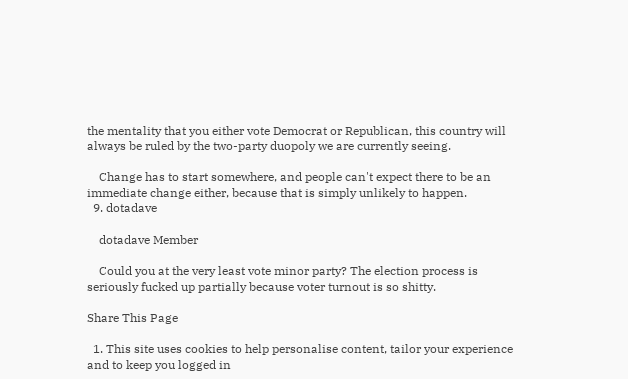the mentality that you either vote Democrat or Republican, this country will always be ruled by the two-party duopoly we are currently seeing.

    Change has to start somewhere, and people can't expect there to be an immediate change either, because that is simply unlikely to happen.
  9. dotadave

    dotadave Member

    Could you at the very least vote minor party? The election process is seriously fucked up partially because voter turnout is so shitty.

Share This Page

  1. This site uses cookies to help personalise content, tailor your experience and to keep you logged in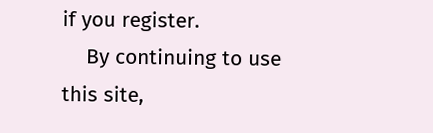if you register.
    By continuing to use this site,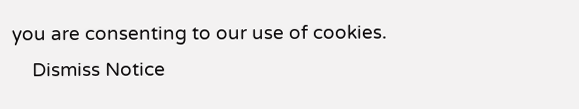you are consenting to our use of cookies.
    Dismiss Notice